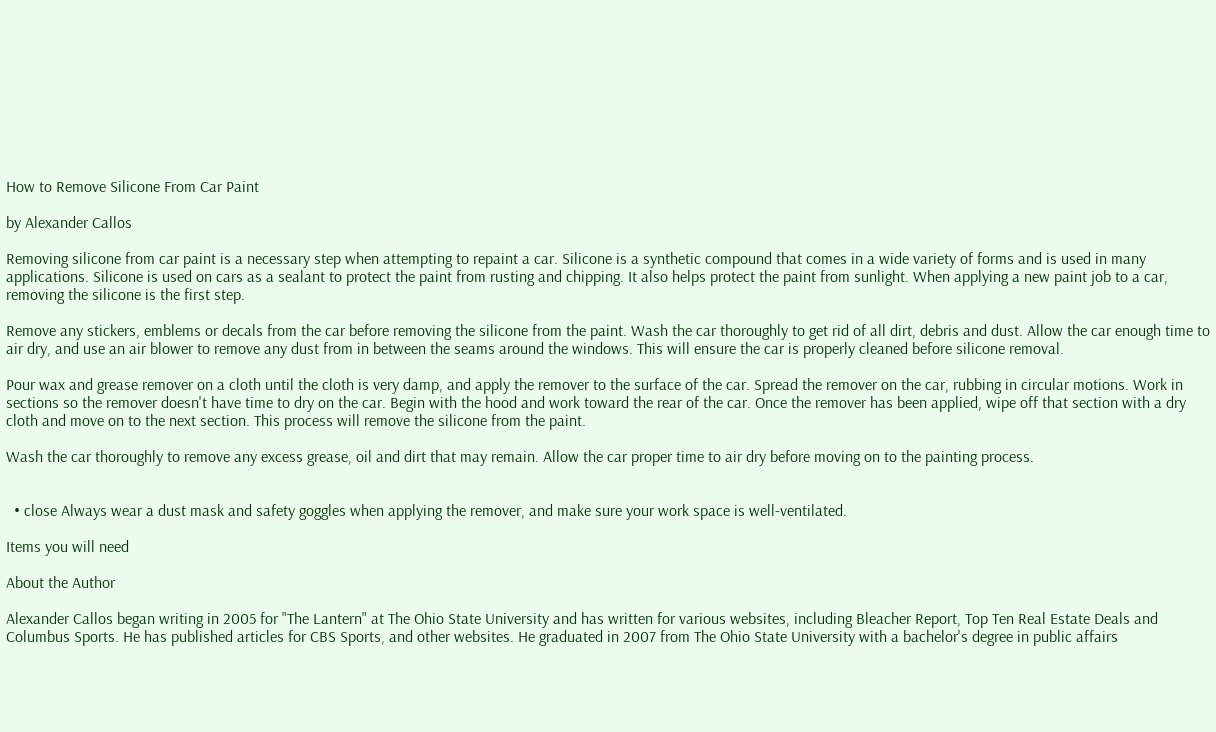How to Remove Silicone From Car Paint

by Alexander Callos

Removing silicone from car paint is a necessary step when attempting to repaint a car. Silicone is a synthetic compound that comes in a wide variety of forms and is used in many applications. Silicone is used on cars as a sealant to protect the paint from rusting and chipping. It also helps protect the paint from sunlight. When applying a new paint job to a car, removing the silicone is the first step.

Remove any stickers, emblems or decals from the car before removing the silicone from the paint. Wash the car thoroughly to get rid of all dirt, debris and dust. Allow the car enough time to air dry, and use an air blower to remove any dust from in between the seams around the windows. This will ensure the car is properly cleaned before silicone removal.

Pour wax and grease remover on a cloth until the cloth is very damp, and apply the remover to the surface of the car. Spread the remover on the car, rubbing in circular motions. Work in sections so the remover doesn't have time to dry on the car. Begin with the hood and work toward the rear of the car. Once the remover has been applied, wipe off that section with a dry cloth and move on to the next section. This process will remove the silicone from the paint.

Wash the car thoroughly to remove any excess grease, oil and dirt that may remain. Allow the car proper time to air dry before moving on to the painting process.


  • close Always wear a dust mask and safety goggles when applying the remover, and make sure your work space is well-ventilated.

Items you will need

About the Author

Alexander Callos began writing in 2005 for "The Lantern" at The Ohio State University and has written for various websites, including Bleacher Report, Top Ten Real Estate Deals and Columbus Sports. He has published articles for CBS Sports, and other websites. He graduated in 2007 from The Ohio State University with a bachelor's degree in public affairs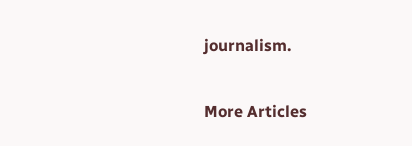journalism.

More Articles